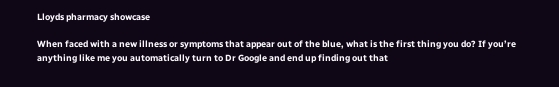Lloyds pharmacy showcase

When faced with a new illness or symptoms that appear out of the blue, what is the first thing you do? If you’re anything like me you automatically turn to Dr Google and end up finding out that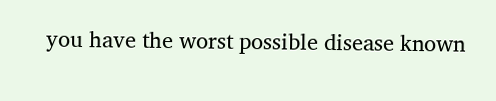you have the worst possible disease known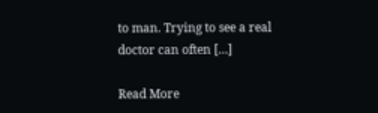to man. Trying to see a real doctor can often […]

Read More